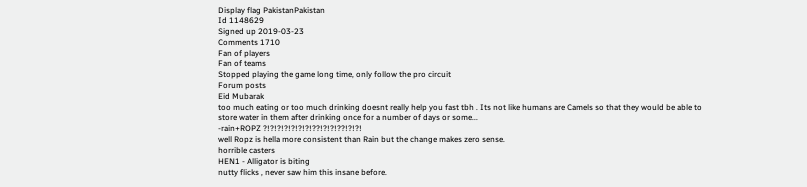Display flag PakistanPakistan
Id 1148629
Signed up 2019-03-23
Comments 1710
Fan of players
Fan of teams
Stopped playing the game long time, only follow the pro circuit
Forum posts
Eid Mubarak
too much eating or too much drinking doesnt really help you fast tbh . Its not like humans are Camels so that they would be able to store water in them after drinking once for a number of days or some...
-rain+ROPZ ?!?!?!?!?!?!?!??!?!?!??!?!?!
well Ropz is hella more consistent than Rain but the change makes zero sense.
horrible casters
HEN1 - Alligator is biting
nutty flicks , never saw him this insane before.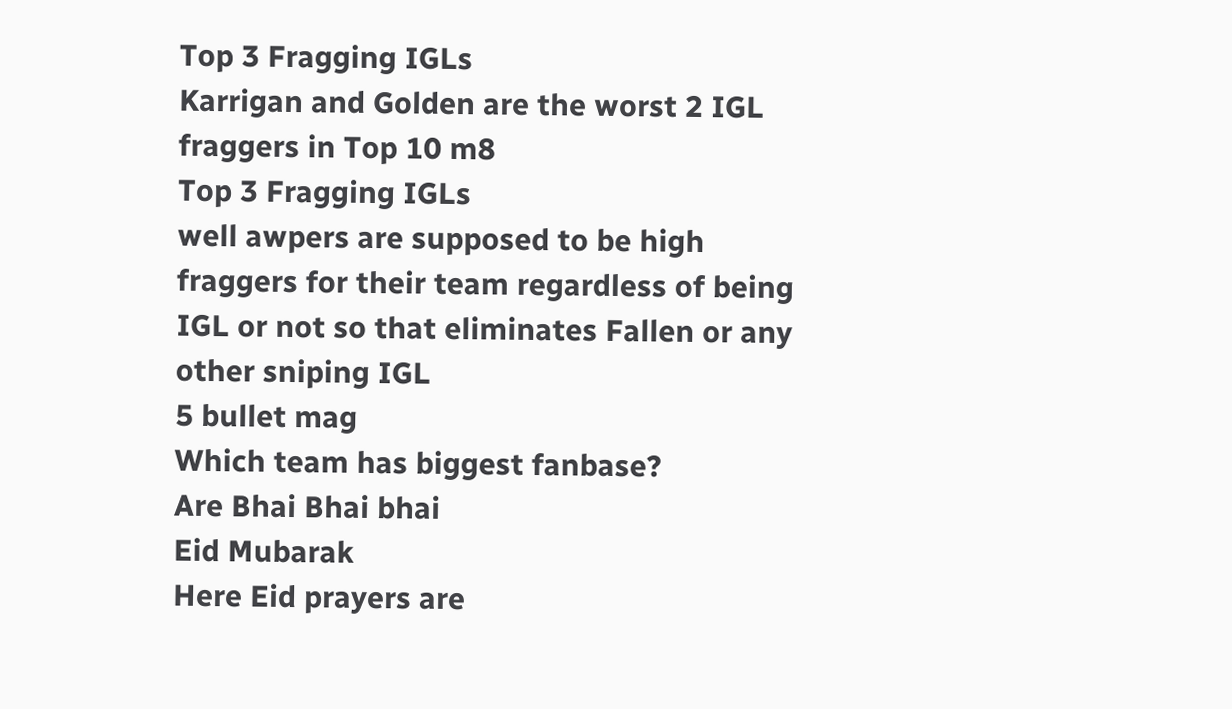Top 3 Fragging IGLs
Karrigan and Golden are the worst 2 IGL fraggers in Top 10 m8
Top 3 Fragging IGLs
well awpers are supposed to be high fraggers for their team regardless of being IGL or not so that eliminates Fallen or any other sniping IGL
5 bullet mag
Which team has biggest fanbase?
Are Bhai Bhai bhai
Eid Mubarak
Here Eid prayers are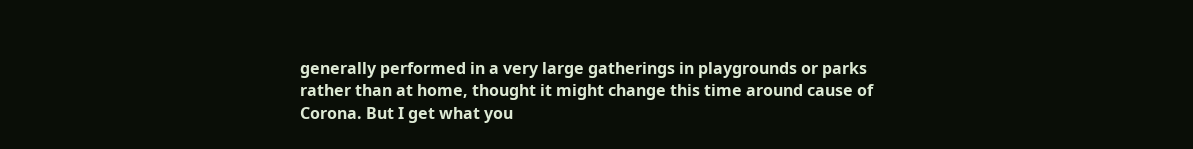generally performed in a very large gatherings in playgrounds or parks rather than at home, thought it might change this time around cause of Corona. But I get what you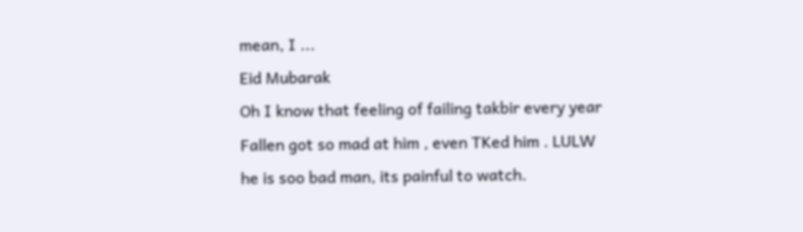mean, I ...
Eid Mubarak
Oh I know that feeling of failing takbir every year
Fallen got so mad at him , even TKed him . LULW
he is soo bad man, its painful to watch.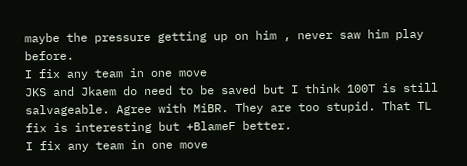maybe the pressure getting up on him , never saw him play before.
I fix any team in one move
JKS and Jkaem do need to be saved but I think 100T is still salvageable. Agree with MiBR. They are too stupid. That TL fix is interesting but +BlameF better.
I fix any team in one move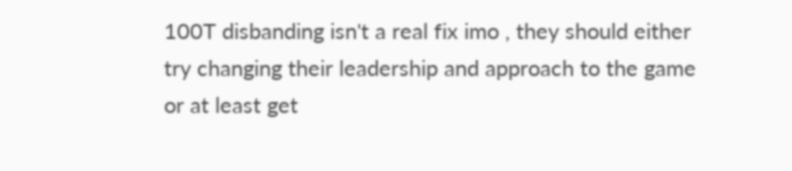100T disbanding isn't a real fix imo , they should either try changing their leadership and approach to the game or at least get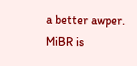a better awper. MiBR is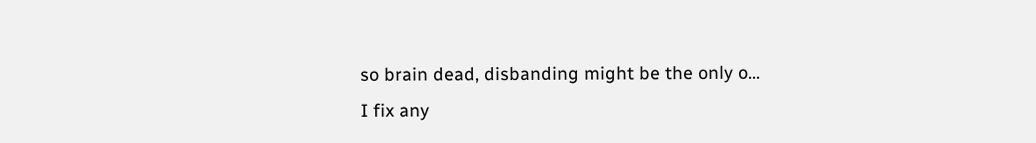so brain dead, disbanding might be the only o...
I fix any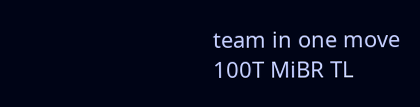team in one move
100T MiBR TL